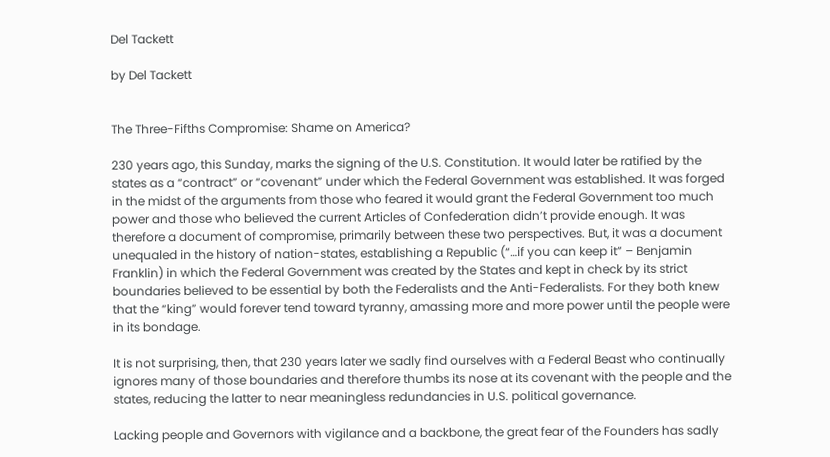Del Tackett

by Del Tackett


The Three-Fifths Compromise: Shame on America?

230 years ago, this Sunday, marks the signing of the U.S. Constitution. It would later be ratified by the states as a “contract” or “covenant” under which the Federal Government was established. It was forged in the midst of the arguments from those who feared it would grant the Federal Government too much power and those who believed the current Articles of Confederation didn’t provide enough. It was therefore a document of compromise, primarily between these two perspectives. But, it was a document unequaled in the history of nation-states, establishing a Republic (“…if you can keep it” – Benjamin Franklin) in which the Federal Government was created by the States and kept in check by its strict boundaries believed to be essential by both the Federalists and the Anti-Federalists. For they both knew that the “king” would forever tend toward tyranny, amassing more and more power until the people were in its bondage.

It is not surprising, then, that 230 years later we sadly find ourselves with a Federal Beast who continually ignores many of those boundaries and therefore thumbs its nose at its covenant with the people and the states, reducing the latter to near meaningless redundancies in U.S. political governance.

Lacking people and Governors with vigilance and a backbone, the great fear of the Founders has sadly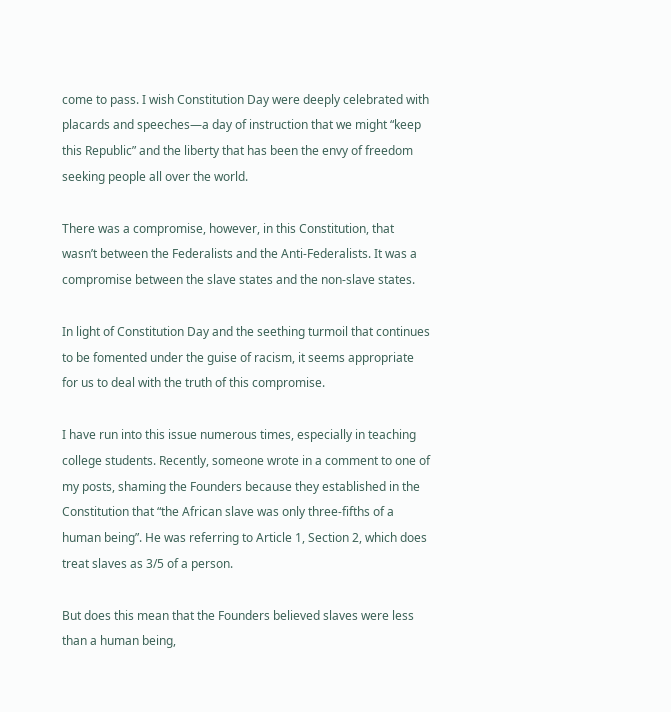come to pass. I wish Constitution Day were deeply celebrated with placards and speeches—a day of instruction that we might “keep this Republic” and the liberty that has been the envy of freedom seeking people all over the world.

There was a compromise, however, in this Constitution, that wasn’t between the Federalists and the Anti-Federalists. It was a compromise between the slave states and the non-slave states.

In light of Constitution Day and the seething turmoil that continues to be fomented under the guise of racism, it seems appropriate for us to deal with the truth of this compromise.

I have run into this issue numerous times, especially in teaching college students. Recently, someone wrote in a comment to one of my posts, shaming the Founders because they established in the Constitution that “the African slave was only three-fifths of a human being”. He was referring to Article 1, Section 2, which does treat slaves as 3/5 of a person.

But does this mean that the Founders believed slaves were less than a human being,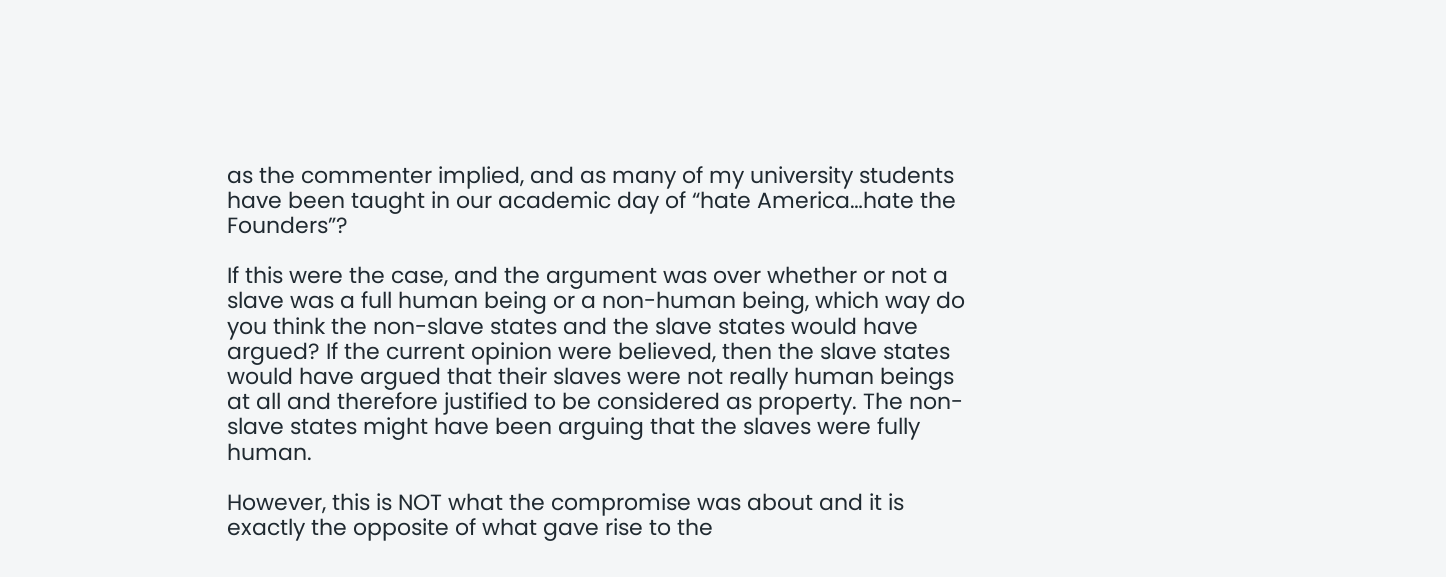as the commenter implied, and as many of my university students have been taught in our academic day of “hate America…hate the Founders”?

If this were the case, and the argument was over whether or not a slave was a full human being or a non-human being, which way do you think the non-slave states and the slave states would have argued? If the current opinion were believed, then the slave states would have argued that their slaves were not really human beings at all and therefore justified to be considered as property. The non-slave states might have been arguing that the slaves were fully human.

However, this is NOT what the compromise was about and it is exactly the opposite of what gave rise to the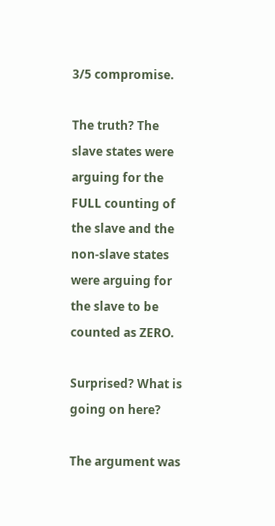3/5 compromise.

The truth? The slave states were arguing for the FULL counting of the slave and the non-slave states were arguing for the slave to be counted as ZERO.

Surprised? What is going on here?

The argument was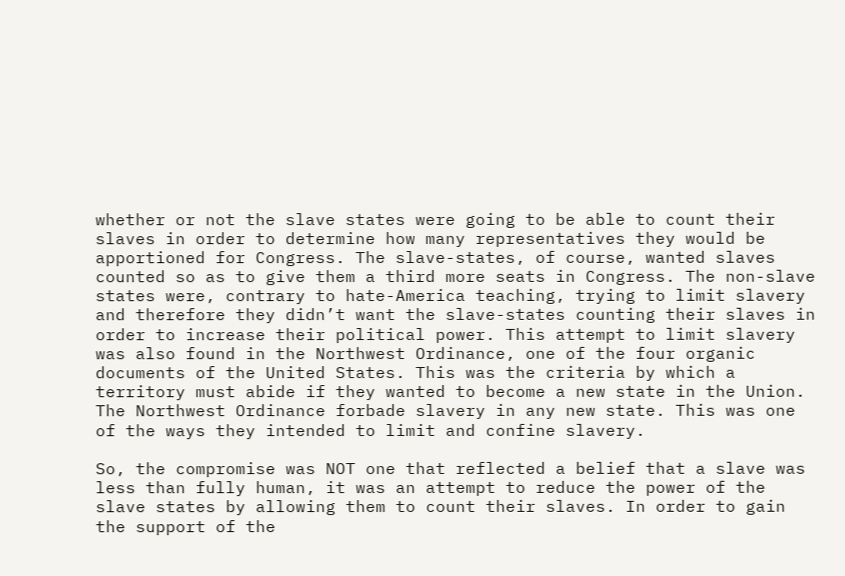whether or not the slave states were going to be able to count their slaves in order to determine how many representatives they would be apportioned for Congress. The slave-states, of course, wanted slaves counted so as to give them a third more seats in Congress. The non-slave states were, contrary to hate-America teaching, trying to limit slavery and therefore they didn’t want the slave-states counting their slaves in order to increase their political power. This attempt to limit slavery was also found in the Northwest Ordinance, one of the four organic documents of the United States. This was the criteria by which a territory must abide if they wanted to become a new state in the Union. The Northwest Ordinance forbade slavery in any new state. This was one of the ways they intended to limit and confine slavery.

So, the compromise was NOT one that reflected a belief that a slave was less than fully human, it was an attempt to reduce the power of the slave states by allowing them to count their slaves. In order to gain the support of the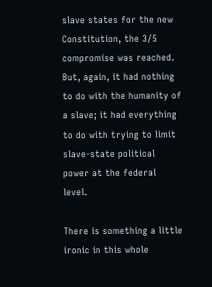slave states for the new Constitution, the 3/5 compromise was reached. But, again, it had nothing to do with the humanity of a slave; it had everything to do with trying to limit slave-state political power at the federal level.

There is something a little ironic in this whole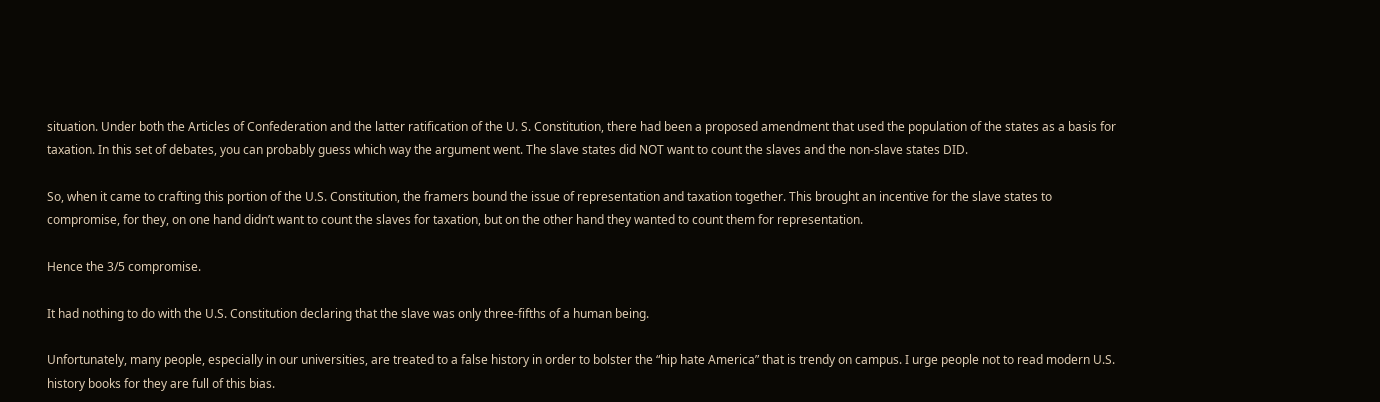situation. Under both the Articles of Confederation and the latter ratification of the U. S. Constitution, there had been a proposed amendment that used the population of the states as a basis for taxation. In this set of debates, you can probably guess which way the argument went. The slave states did NOT want to count the slaves and the non-slave states DID.

So, when it came to crafting this portion of the U.S. Constitution, the framers bound the issue of representation and taxation together. This brought an incentive for the slave states to compromise, for they, on one hand didn’t want to count the slaves for taxation, but on the other hand they wanted to count them for representation.

Hence the 3/5 compromise.

It had nothing to do with the U.S. Constitution declaring that the slave was only three-fifths of a human being.

Unfortunately, many people, especially in our universities, are treated to a false history in order to bolster the “hip hate America” that is trendy on campus. I urge people not to read modern U.S. history books for they are full of this bias.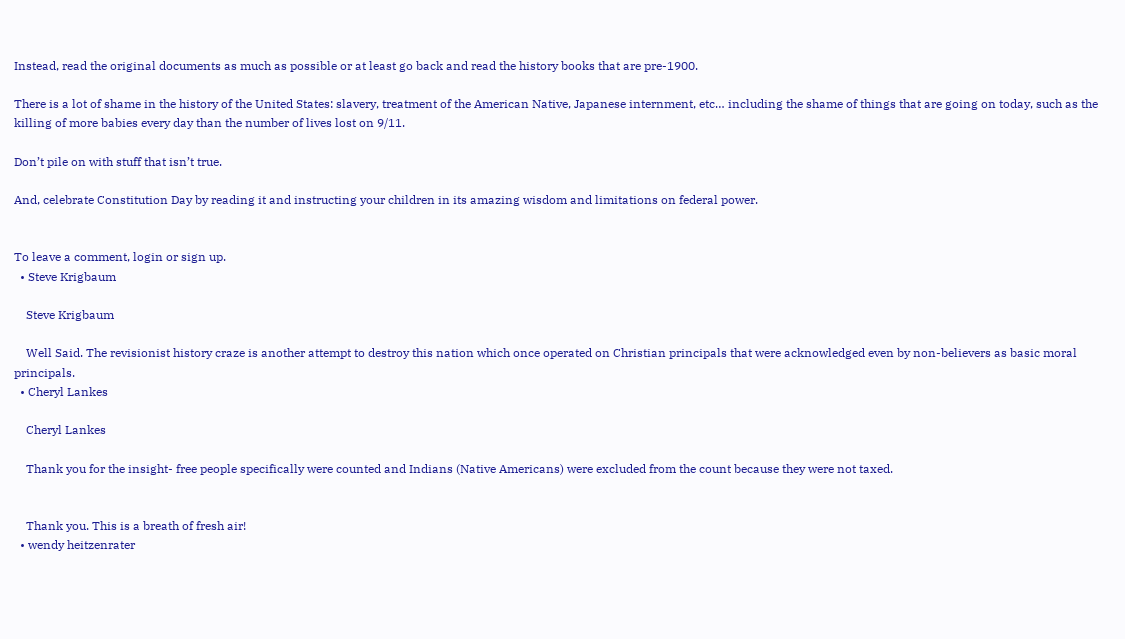Instead, read the original documents as much as possible or at least go back and read the history books that are pre-1900.

There is a lot of shame in the history of the United States: slavery, treatment of the American Native, Japanese internment, etc… including the shame of things that are going on today, such as the killing of more babies every day than the number of lives lost on 9/11.

Don’t pile on with stuff that isn’t true.

And, celebrate Constitution Day by reading it and instructing your children in its amazing wisdom and limitations on federal power.


To leave a comment, login or sign up.
  • Steve Krigbaum

    Steve Krigbaum

    Well Said. The revisionist history craze is another attempt to destroy this nation which once operated on Christian principals that were acknowledged even by non-believers as basic moral principals.
  • Cheryl Lankes

    Cheryl Lankes

    Thank you for the insight- free people specifically were counted and Indians (Native Americans) were excluded from the count because they were not taxed.


    Thank you. This is a breath of fresh air!
  • wendy heitzenrater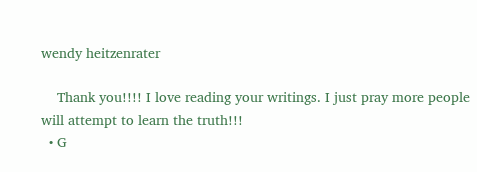wendy heitzenrater

    Thank you!!!! I love reading your writings. I just pray more people will attempt to learn the truth!!!
  • G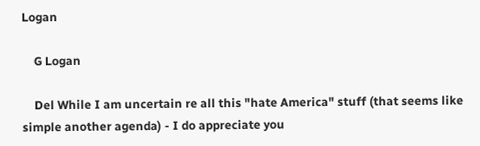Logan

    G Logan

    Del While I am uncertain re all this "hate America" stuff (that seems like simple another agenda) - I do appreciate you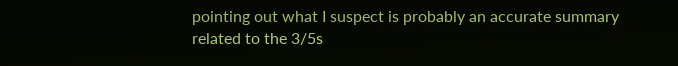pointing out what I suspect is probably an accurate summary related to the 3/5s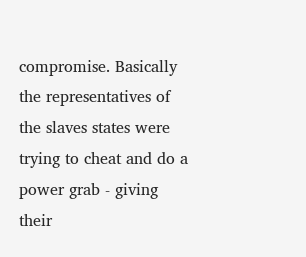compromise. Basically the representatives of the slaves states were trying to cheat and do a power grab - giving their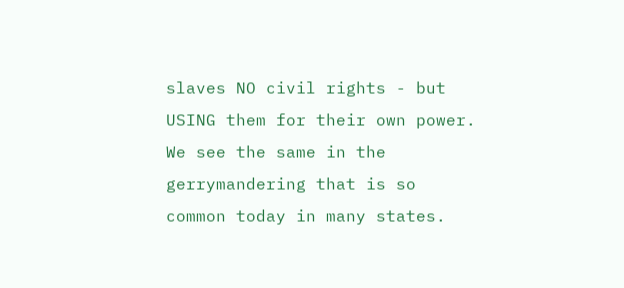slaves NO civil rights - but USING them for their own power. We see the same in the gerrymandering that is so common today in many states.